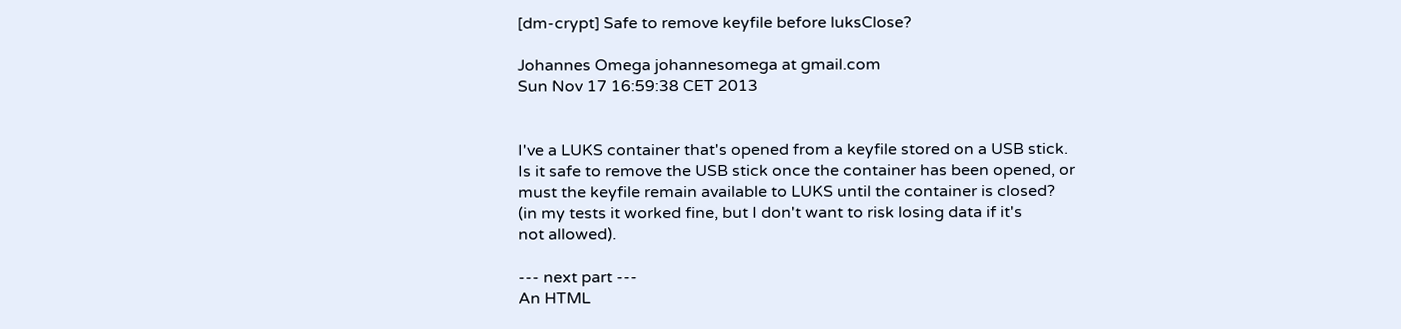[dm-crypt] Safe to remove keyfile before luksClose?

Johannes Omega johannesomega at gmail.com
Sun Nov 17 16:59:38 CET 2013


I've a LUKS container that's opened from a keyfile stored on a USB stick.
Is it safe to remove the USB stick once the container has been opened, or
must the keyfile remain available to LUKS until the container is closed?
(in my tests it worked fine, but I don't want to risk losing data if it's
not allowed).

--- next part ---
An HTML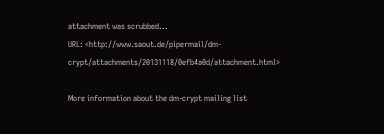attachment was scrubbed...
URL: <http://www.saout.de/pipermail/dm-crypt/attachments/20131118/0efb4a0d/attachment.html>

More information about the dm-crypt mailing list